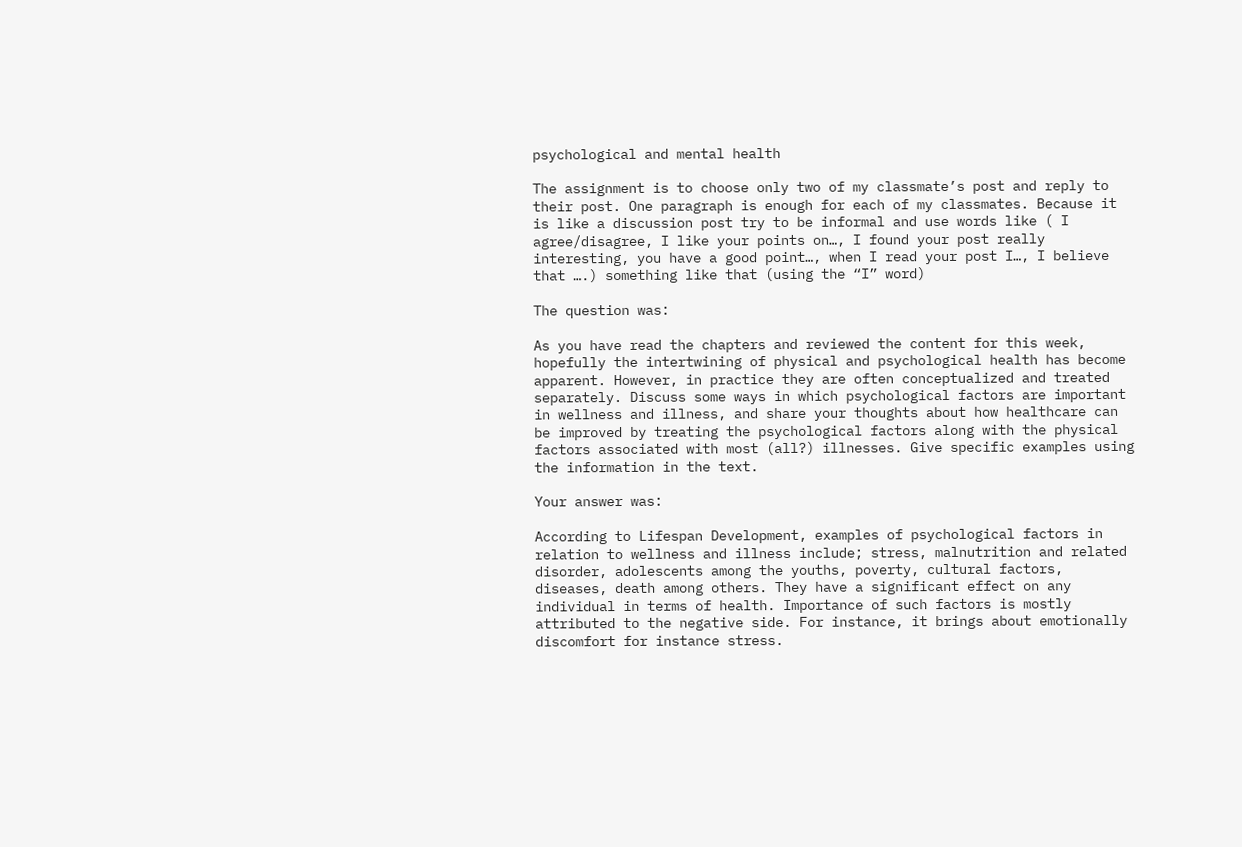psychological and mental health

The assignment is to choose only two of my classmate’s post and reply to their post. One paragraph is enough for each of my classmates. Because it is like a discussion post try to be informal and use words like ( I agree/disagree, I like your points on…, I found your post really interesting, you have a good point…, when I read your post I…, I believe that ….) something like that (using the “I” word)

The question was:

As you have read the chapters and reviewed the content for this week, hopefully the intertwining of physical and psychological health has become apparent. However, in practice they are often conceptualized and treated separately. Discuss some ways in which psychological factors are important in wellness and illness, and share your thoughts about how healthcare can be improved by treating the psychological factors along with the physical factors associated with most (all?) illnesses. Give specific examples using the information in the text.

Your answer was:

According to Lifespan Development, examples of psychological factors in relation to wellness and illness include; stress, malnutrition and related disorder, adolescents among the youths, poverty, cultural factors, diseases, death among others. They have a significant effect on any individual in terms of health. Importance of such factors is mostly attributed to the negative side. For instance, it brings about emotionally discomfort for instance stress.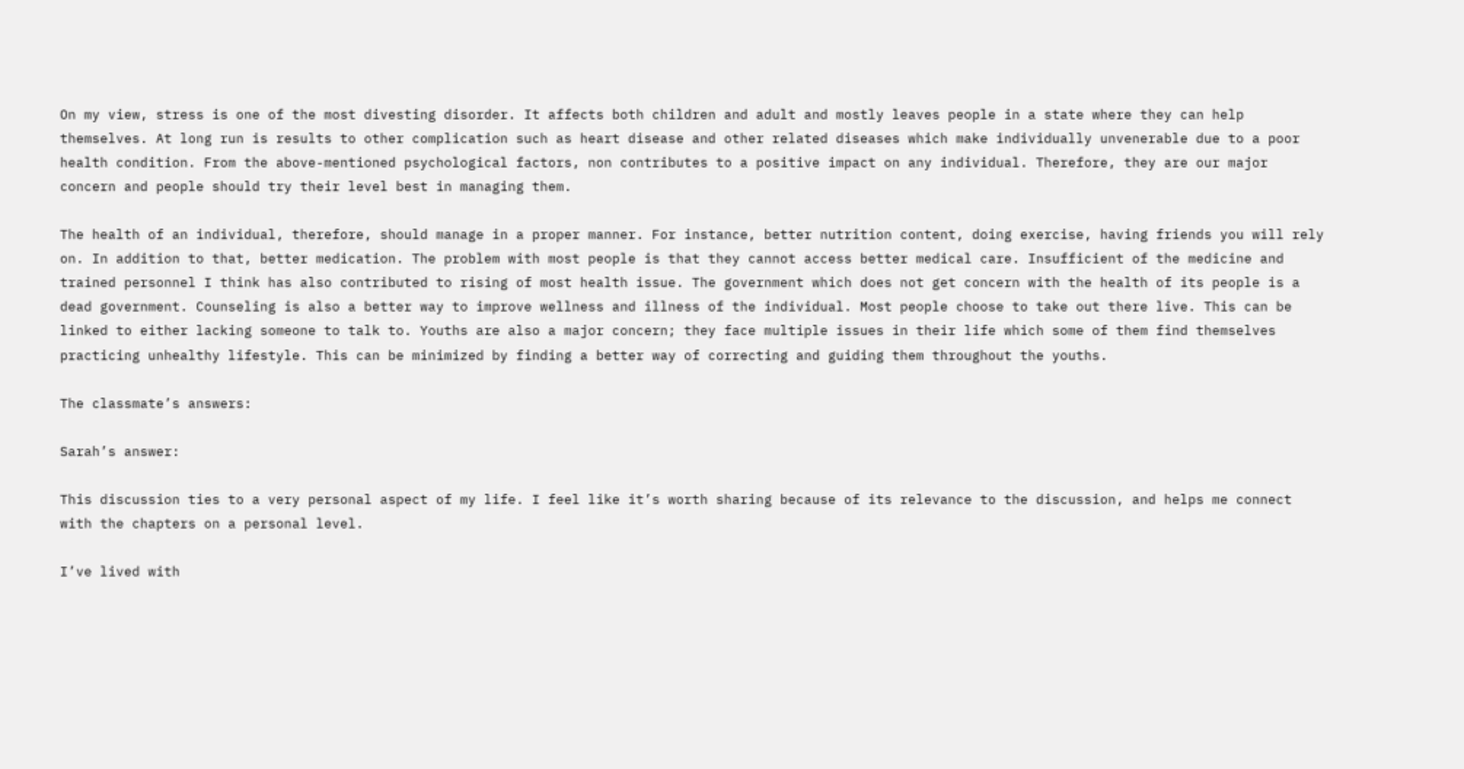On my view, stress is one of the most divesting disorder. It affects both children and adult and mostly leaves people in a state where they can help themselves. At long run is results to other complication such as heart disease and other related diseases which make individually unvenerable due to a poor health condition. From the above-mentioned psychological factors, non contributes to a positive impact on any individual. Therefore, they are our major concern and people should try their level best in managing them.

The health of an individual, therefore, should manage in a proper manner. For instance, better nutrition content, doing exercise, having friends you will rely on. In addition to that, better medication. The problem with most people is that they cannot access better medical care. Insufficient of the medicine and trained personnel I think has also contributed to rising of most health issue. The government which does not get concern with the health of its people is a dead government. Counseling is also a better way to improve wellness and illness of the individual. Most people choose to take out there live. This can be linked to either lacking someone to talk to. Youths are also a major concern; they face multiple issues in their life which some of them find themselves practicing unhealthy lifestyle. This can be minimized by finding a better way of correcting and guiding them throughout the youths.

The classmate’s answers:

Sarah’s answer:

This discussion ties to a very personal aspect of my life. I feel like it’s worth sharing because of its relevance to the discussion, and helps me connect with the chapters on a personal level.

I’ve lived with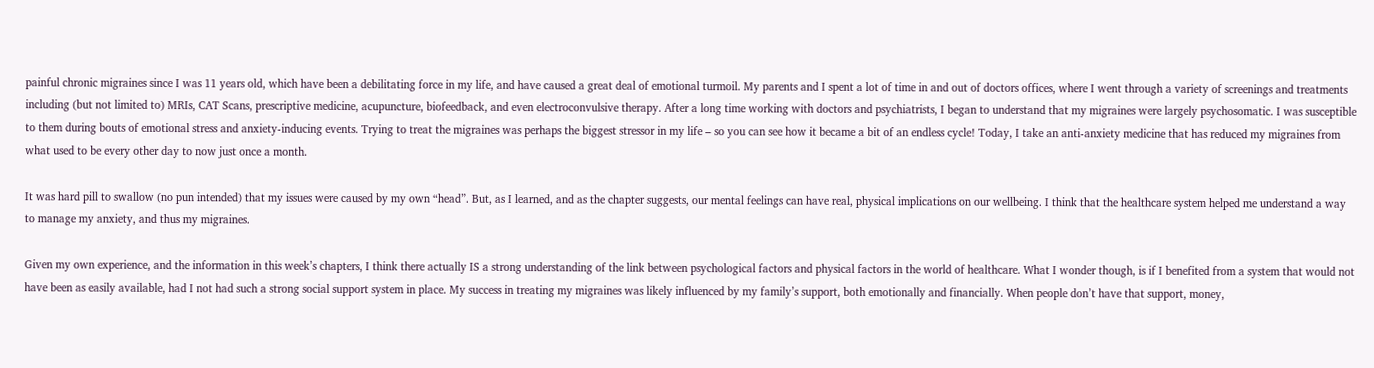painful chronic migraines since I was 11 years old, which have been a debilitating force in my life, and have caused a great deal of emotional turmoil. My parents and I spent a lot of time in and out of doctors offices, where I went through a variety of screenings and treatments including (but not limited to) MRIs, CAT Scans, prescriptive medicine, acupuncture, biofeedback, and even electroconvulsive therapy. After a long time working with doctors and psychiatrists, I began to understand that my migraines were largely psychosomatic. I was susceptible to them during bouts of emotional stress and anxiety-inducing events. Trying to treat the migraines was perhaps the biggest stressor in my life – so you can see how it became a bit of an endless cycle! Today, I take an anti-anxiety medicine that has reduced my migraines from what used to be every other day to now just once a month.

It was hard pill to swallow (no pun intended) that my issues were caused by my own “head”. But, as I learned, and as the chapter suggests, our mental feelings can have real, physical implications on our wellbeing. I think that the healthcare system helped me understand a way to manage my anxiety, and thus my migraines.

Given my own experience, and the information in this week’s chapters, I think there actually IS a strong understanding of the link between psychological factors and physical factors in the world of healthcare. What I wonder though, is if I benefited from a system that would not have been as easily available, had I not had such a strong social support system in place. My success in treating my migraines was likely influenced by my family’s support, both emotionally and financially. When people don’t have that support, money,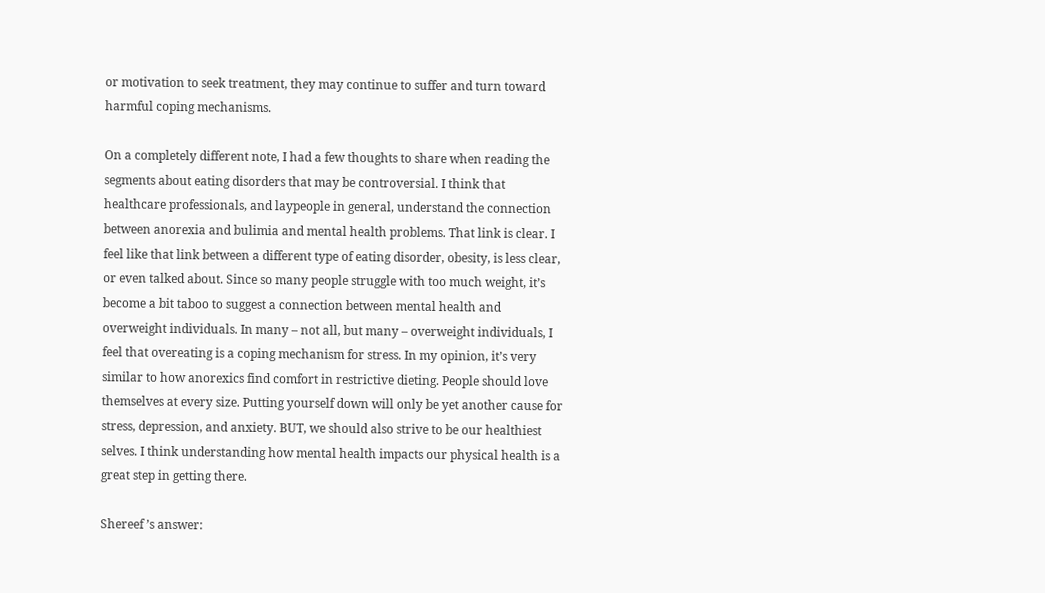or motivation to seek treatment, they may continue to suffer and turn toward harmful coping mechanisms.

On a completely different note, I had a few thoughts to share when reading the segments about eating disorders that may be controversial. I think that healthcare professionals, and laypeople in general, understand the connection between anorexia and bulimia and mental health problems. That link is clear. I feel like that link between a different type of eating disorder, obesity, is less clear, or even talked about. Since so many people struggle with too much weight, it’s become a bit taboo to suggest a connection between mental health and overweight individuals. In many – not all, but many – overweight individuals, I feel that overeating is a coping mechanism for stress. In my opinion, it’s very similar to how anorexics find comfort in restrictive dieting. People should love themselves at every size. Putting yourself down will only be yet another cause for stress, depression, and anxiety. BUT, we should also strive to be our healthiest selves. I think understanding how mental health impacts our physical health is a great step in getting there.

Shereef ’s answer: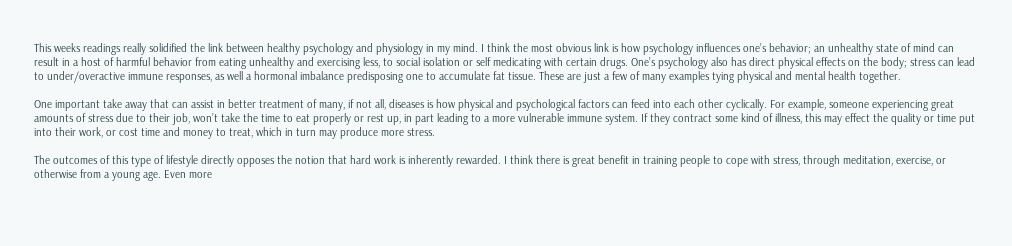This weeks readings really solidified the link between healthy psychology and physiology in my mind. I think the most obvious link is how psychology influences one’s behavior; an unhealthy state of mind can result in a host of harmful behavior from eating unhealthy and exercising less, to social isolation or self medicating with certain drugs. One’s psychology also has direct physical effects on the body; stress can lead to under/overactive immune responses, as well a hormonal imbalance predisposing one to accumulate fat tissue. These are just a few of many examples tying physical and mental health together.

One important take away that can assist in better treatment of many, if not all, diseases is how physical and psychological factors can feed into each other cyclically. For example, someone experiencing great amounts of stress due to their job, won’t take the time to eat properly or rest up, in part leading to a more vulnerable immune system. If they contract some kind of illness, this may effect the quality or time put into their work, or cost time and money to treat, which in turn may produce more stress.

The outcomes of this type of lifestyle directly opposes the notion that hard work is inherently rewarded. I think there is great benefit in training people to cope with stress, through meditation, exercise, or otherwise from a young age. Even more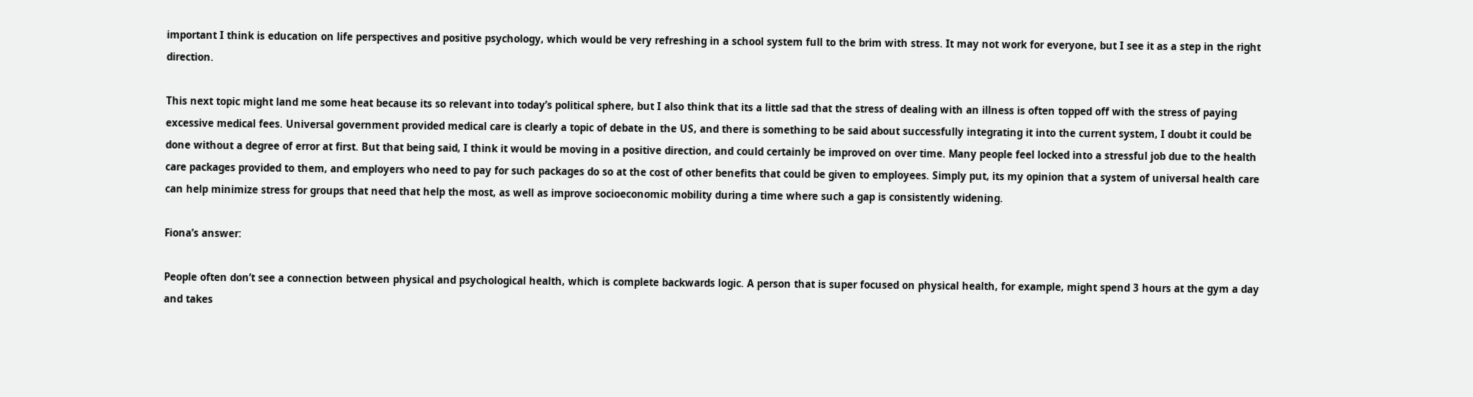important I think is education on life perspectives and positive psychology, which would be very refreshing in a school system full to the brim with stress. It may not work for everyone, but I see it as a step in the right direction.

This next topic might land me some heat because its so relevant into today’s political sphere, but I also think that its a little sad that the stress of dealing with an illness is often topped off with the stress of paying excessive medical fees. Universal government provided medical care is clearly a topic of debate in the US, and there is something to be said about successfully integrating it into the current system, I doubt it could be done without a degree of error at first. But that being said, I think it would be moving in a positive direction, and could certainly be improved on over time. Many people feel locked into a stressful job due to the health care packages provided to them, and employers who need to pay for such packages do so at the cost of other benefits that could be given to employees. Simply put, its my opinion that a system of universal health care can help minimize stress for groups that need that help the most, as well as improve socioeconomic mobility during a time where such a gap is consistently widening.

Fiona’s answer:

People often don’t see a connection between physical and psychological health, which is complete backwards logic. A person that is super focused on physical health, for example, might spend 3 hours at the gym a day and takes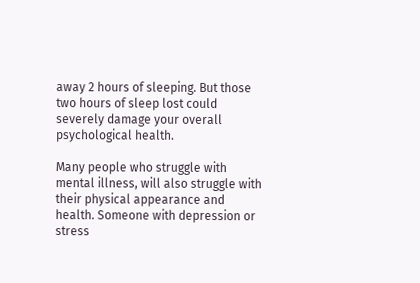away 2 hours of sleeping. But those two hours of sleep lost could severely damage your overall psychological health.

Many people who struggle with mental illness, will also struggle with their physical appearance and health. Someone with depression or stress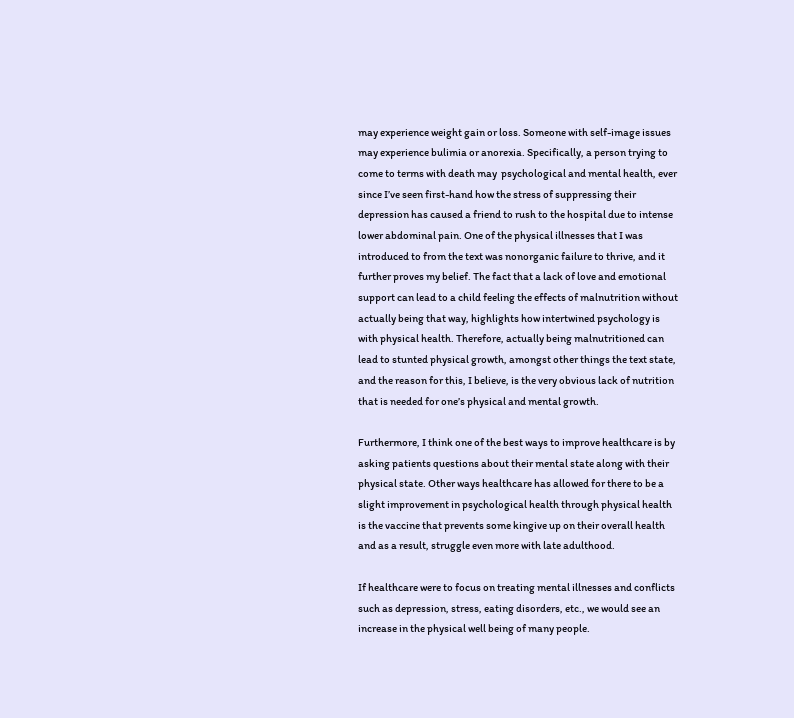may experience weight gain or loss. Someone with self-image issues may experience bulimia or anorexia. Specifically, a person trying to come to terms with death may  psychological and mental health, ever since I’ve seen first-hand how the stress of suppressing their depression has caused a friend to rush to the hospital due to intense lower abdominal pain. One of the physical illnesses that I was introduced to from the text was nonorganic failure to thrive, and it further proves my belief. The fact that a lack of love and emotional support can lead to a child feeling the effects of malnutrition without actually being that way, highlights how intertwined psychology is with physical health. Therefore, actually being malnutritioned can lead to stunted physical growth, amongst other things the text state, and the reason for this, I believe, is the very obvious lack of nutrition that is needed for one’s physical and mental growth.

Furthermore, I think one of the best ways to improve healthcare is by asking patients questions about their mental state along with their physical state. Other ways healthcare has allowed for there to be a slight improvement in psychological health through physical health is the vaccine that prevents some kingive up on their overall health and as a result, struggle even more with late adulthood.

If healthcare were to focus on treating mental illnesses and conflicts such as depression, stress, eating disorders, etc., we would see an increase in the physical well being of many people.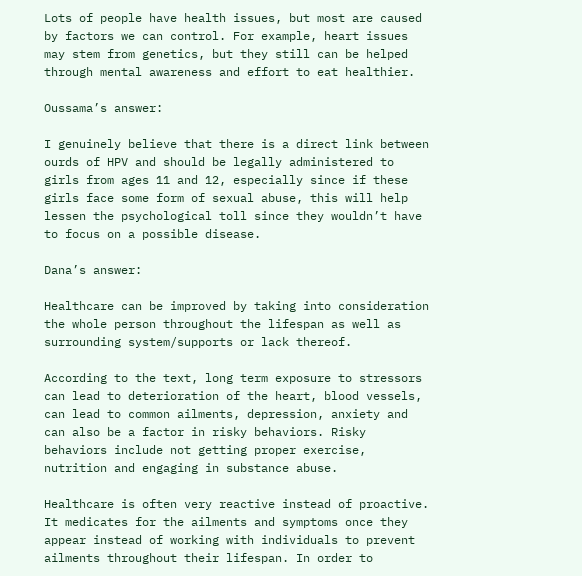Lots of people have health issues, but most are caused by factors we can control. For example, heart issues may stem from genetics, but they still can be helped through mental awareness and effort to eat healthier.

Oussama’s answer:

I genuinely believe that there is a direct link between ourds of HPV and should be legally administered to girls from ages 11 and 12, especially since if these girls face some form of sexual abuse, this will help lessen the psychological toll since they wouldn’t have to focus on a possible disease.

Dana’s answer:

Healthcare can be improved by taking into consideration the whole person throughout the lifespan as well as surrounding system/supports or lack thereof.

According to the text, long term exposure to stressors can lead to deterioration of the heart, blood vessels, can lead to common ailments, depression, anxiety and can also be a factor in risky behaviors. Risky behaviors include not getting proper exercise, nutrition and engaging in substance abuse.

Healthcare is often very reactive instead of proactive. It medicates for the ailments and symptoms once they appear instead of working with individuals to prevent ailments throughout their lifespan. In order to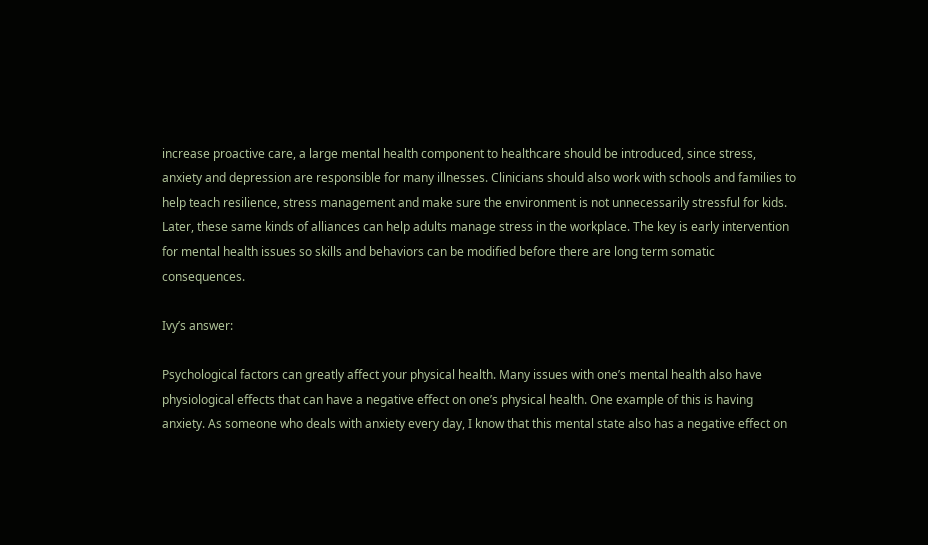increase proactive care, a large mental health component to healthcare should be introduced, since stress, anxiety and depression are responsible for many illnesses. Clinicians should also work with schools and families to help teach resilience, stress management and make sure the environment is not unnecessarily stressful for kids.  Later, these same kinds of alliances can help adults manage stress in the workplace. The key is early intervention for mental health issues so skills and behaviors can be modified before there are long term somatic consequences.

Ivy’s answer:

Psychological factors can greatly affect your physical health. Many issues with one’s mental health also have physiological effects that can have a negative effect on one’s physical health. One example of this is having anxiety. As someone who deals with anxiety every day, I know that this mental state also has a negative effect on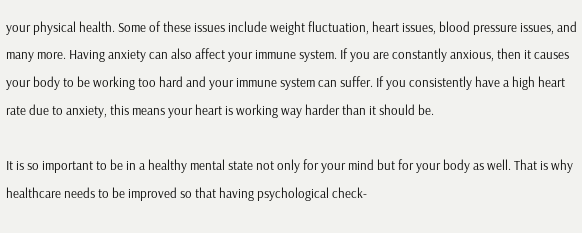your physical health. Some of these issues include weight fluctuation, heart issues, blood pressure issues, and many more. Having anxiety can also affect your immune system. If you are constantly anxious, then it causes your body to be working too hard and your immune system can suffer. If you consistently have a high heart rate due to anxiety, this means your heart is working way harder than it should be.

It is so important to be in a healthy mental state not only for your mind but for your body as well. That is why healthcare needs to be improved so that having psychological check-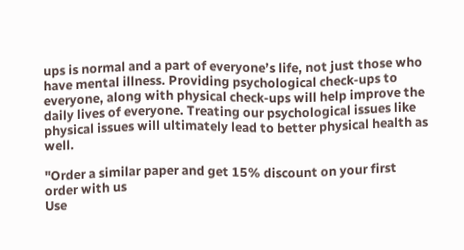ups is normal and a part of everyone’s life, not just those who have mental illness. Providing psychological check-ups to everyone, along with physical check-ups will help improve the daily lives of everyone. Treating our psychological issues like physical issues will ultimately lead to better physical health as well.

"Order a similar paper and get 15% discount on your first order with us
Use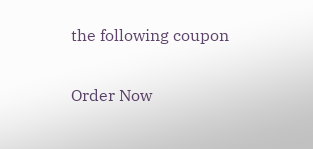the following coupon

Order Now